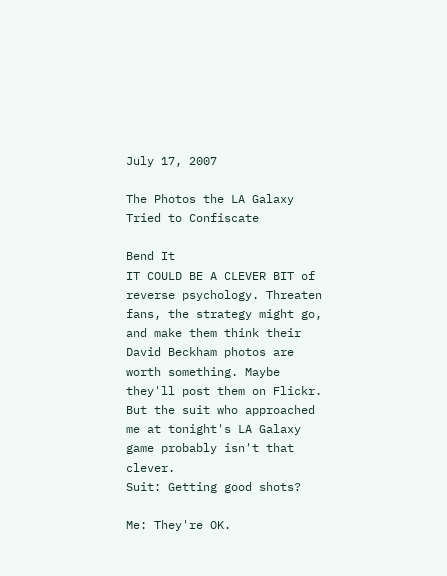July 17, 2007

The Photos the LA Galaxy Tried to Confiscate

Bend It
IT COULD BE A CLEVER BIT of reverse psychology. Threaten fans, the strategy might go, and make them think their David Beckham photos are worth something. Maybe they'll post them on Flickr. But the suit who approached me at tonight's LA Galaxy game probably isn't that clever.
Suit: Getting good shots?

Me: They're OK.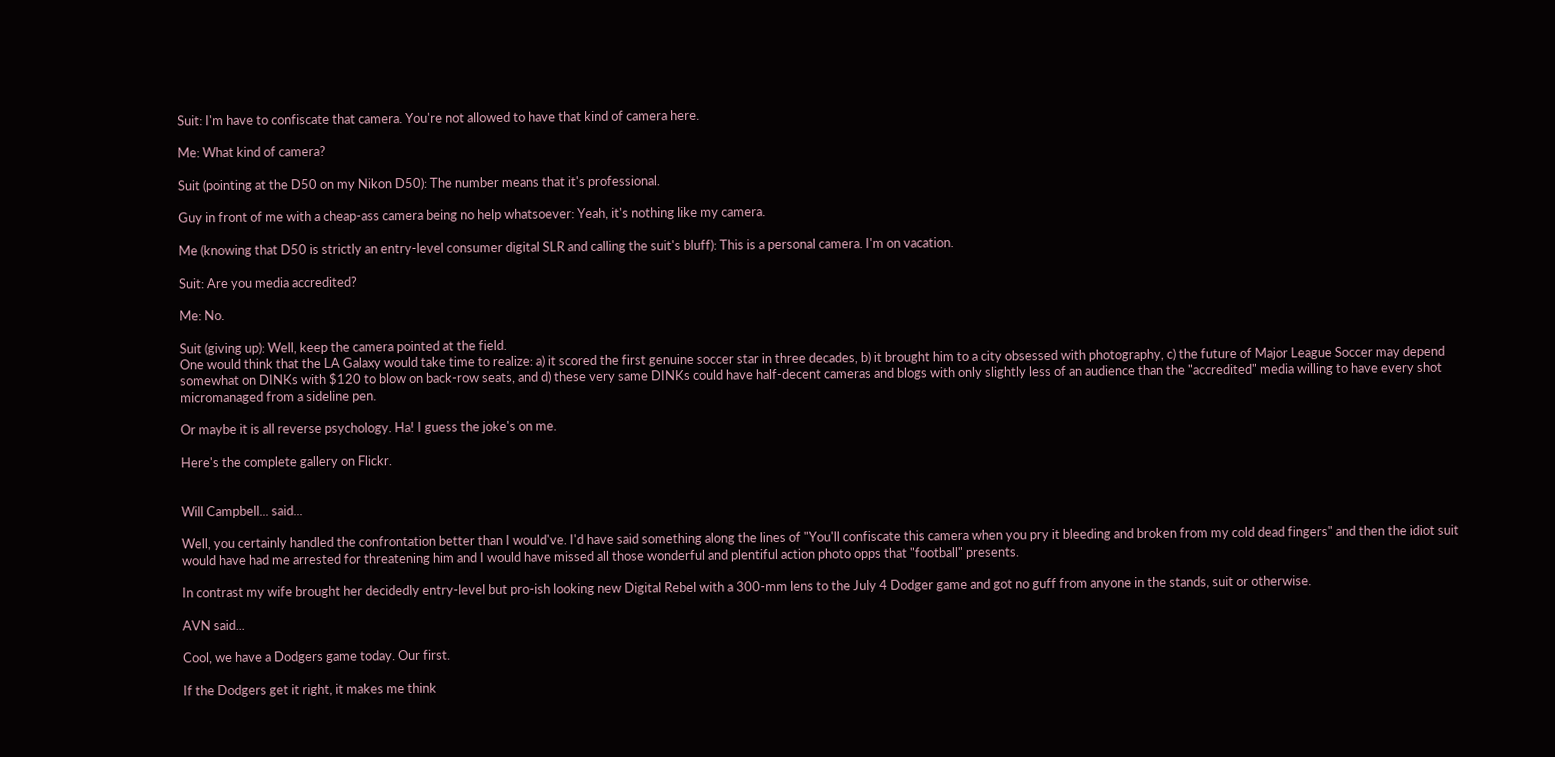Suit: I'm have to confiscate that camera. You're not allowed to have that kind of camera here.

Me: What kind of camera?

Suit (pointing at the D50 on my Nikon D50): The number means that it's professional.

Guy in front of me with a cheap-ass camera being no help whatsoever: Yeah, it's nothing like my camera.

Me (knowing that D50 is strictly an entry-level consumer digital SLR and calling the suit's bluff): This is a personal camera. I'm on vacation.

Suit: Are you media accredited?

Me: No.

Suit (giving up): Well, keep the camera pointed at the field.
One would think that the LA Galaxy would take time to realize: a) it scored the first genuine soccer star in three decades, b) it brought him to a city obsessed with photography, c) the future of Major League Soccer may depend somewhat on DINKs with $120 to blow on back-row seats, and d) these very same DINKs could have half-decent cameras and blogs with only slightly less of an audience than the "accredited" media willing to have every shot micromanaged from a sideline pen.

Or maybe it is all reverse psychology. Ha! I guess the joke's on me.

Here's the complete gallery on Flickr.


Will Campbell... said...

Well, you certainly handled the confrontation better than I would've. I'd have said something along the lines of "You'll confiscate this camera when you pry it bleeding and broken from my cold dead fingers" and then the idiot suit would have had me arrested for threatening him and I would have missed all those wonderful and plentiful action photo opps that "football" presents.

In contrast my wife brought her decidedly entry-level but pro-ish looking new Digital Rebel with a 300-mm lens to the July 4 Dodger game and got no guff from anyone in the stands, suit or otherwise.

AVN said...

Cool, we have a Dodgers game today. Our first.

If the Dodgers get it right, it makes me think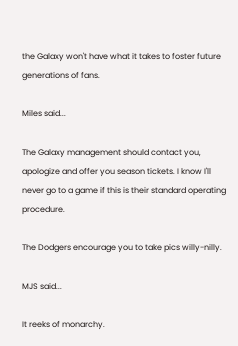the Galaxy won't have what it takes to foster future generations of fans.

Miles said...

The Galaxy management should contact you, apologize and offer you season tickets. I know I'll never go to a game if this is their standard operating procedure.

The Dodgers encourage you to take pics willy-nilly.

MJS said...

It reeks of monarchy.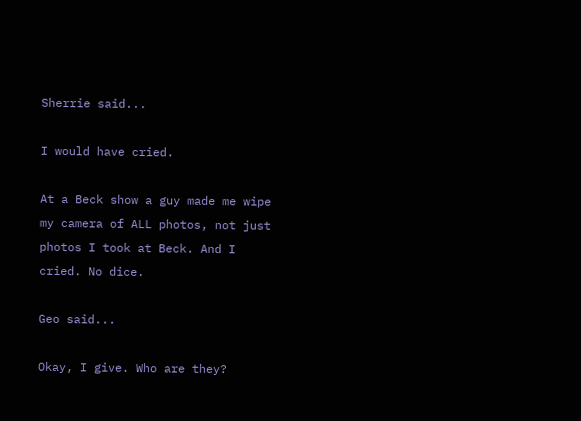Sherrie said...

I would have cried.

At a Beck show a guy made me wipe my camera of ALL photos, not just photos I took at Beck. And I cried. No dice.

Geo said...

Okay, I give. Who are they?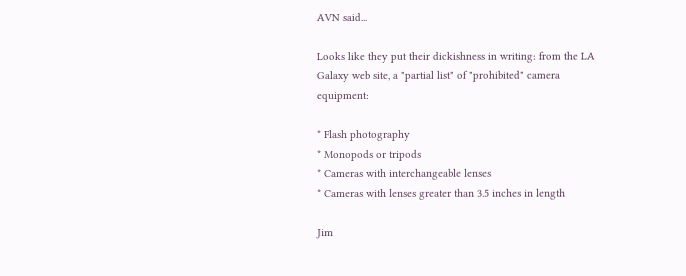AVN said...

Looks like they put their dickishness in writing: from the LA Galaxy web site, a "partial list" of "prohibited" camera equipment:

* Flash photography
* Monopods or tripods
* Cameras with interchangeable lenses
* Cameras with lenses greater than 3.5 inches in length

Jim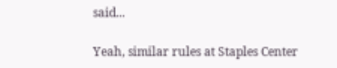said...

Yeah, similar rules at Staples Center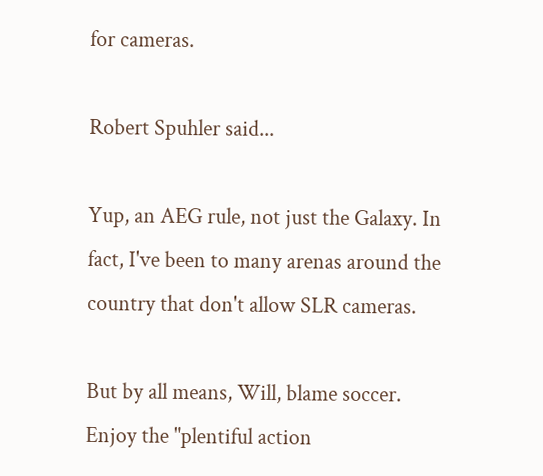for cameras.

Robert Spuhler said...

Yup, an AEG rule, not just the Galaxy. In fact, I've been to many arenas around the country that don't allow SLR cameras.

But by all means, Will, blame soccer. Enjoy the "plentiful action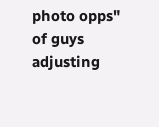photo opps" of guys adjusting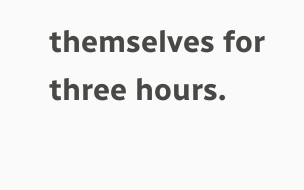themselves for three hours.